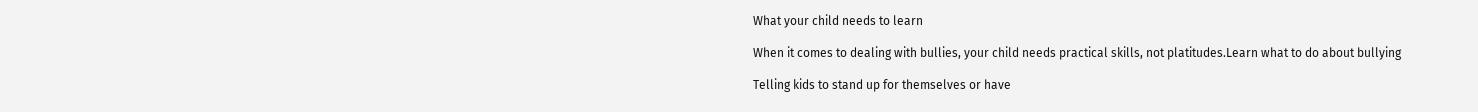What your child needs to learn

When it comes to dealing with bullies, your child needs practical skills, not platitudes.Learn what to do about bullying

Telling kids to stand up for themselves or have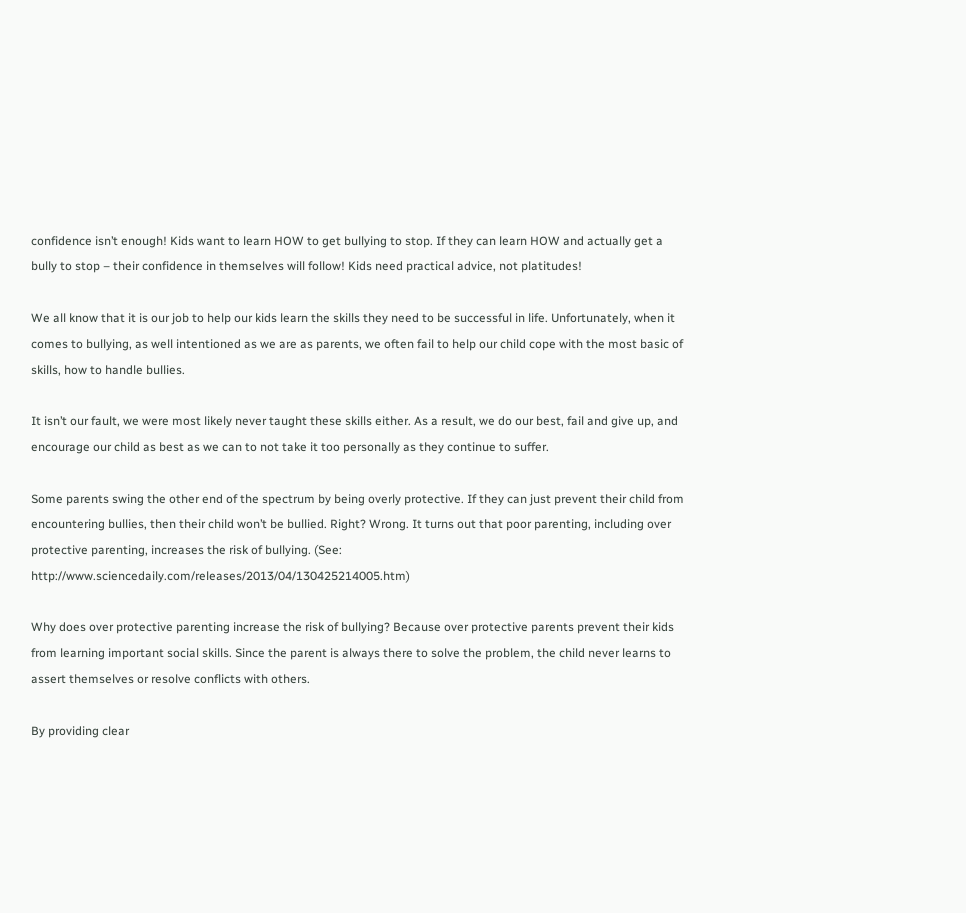confidence isn’t enough! Kids want to learn HOW to get bullying to stop. If they can learn HOW and actually get a bully to stop – their confidence in themselves will follow! Kids need practical advice, not platitudes!

We all know that it is our job to help our kids learn the skills they need to be successful in life. Unfortunately, when it comes to bullying, as well intentioned as we are as parents, we often fail to help our child cope with the most basic of skills, how to handle bullies.

It isn’t our fault, we were most likely never taught these skills either. As a result, we do our best, fail and give up, and encourage our child as best as we can to not take it too personally as they continue to suffer.

Some parents swing the other end of the spectrum by being overly protective. If they can just prevent their child from encountering bullies, then their child won’t be bullied. Right? Wrong. It turns out that poor parenting, including over protective parenting, increases the risk of bullying. (See: http://www.sciencedaily.com/releases/2013/04/130425214005.htm)

Why does over protective parenting increase the risk of bullying? Because over protective parents prevent their kids from learning important social skills. Since the parent is always there to solve the problem, the child never learns to assert themselves or resolve conflicts with others.

By providing clear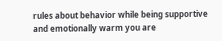rules about behavior while being supportive and emotionally warm you are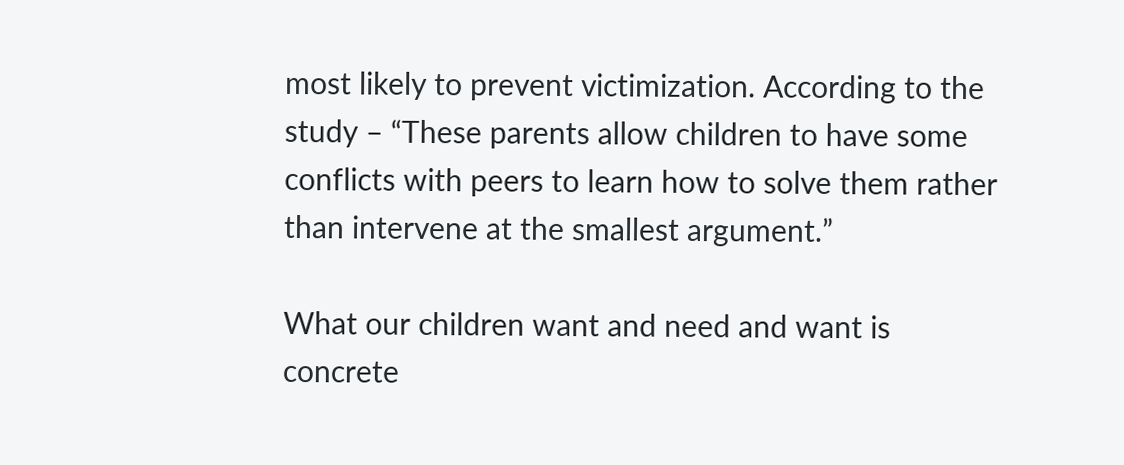most likely to prevent victimization. According to the study – “These parents allow children to have some conflicts with peers to learn how to solve them rather than intervene at the smallest argument.”

What our children want and need and want is concrete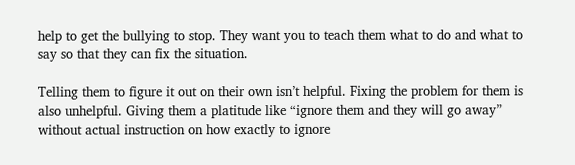help to get the bullying to stop. They want you to teach them what to do and what to say so that they can fix the situation.

Telling them to figure it out on their own isn’t helpful. Fixing the problem for them is also unhelpful. Giving them a platitude like “ignore them and they will go away” without actual instruction on how exactly to ignore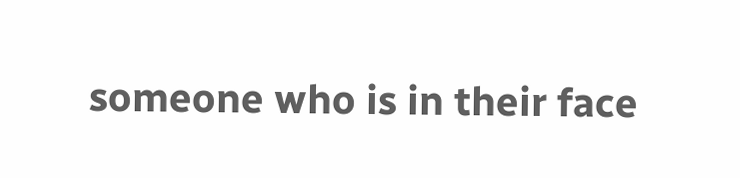someone who is in their face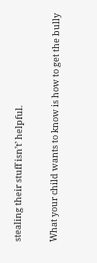stealing their stuff isn’t’ helpful.

What your child wants to know is how to get the bully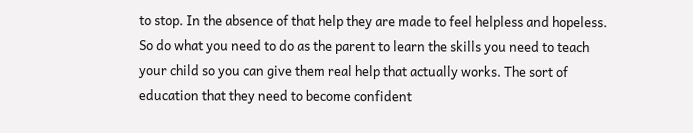to stop. In the absence of that help they are made to feel helpless and hopeless. So do what you need to do as the parent to learn the skills you need to teach your child so you can give them real help that actually works. The sort of education that they need to become confident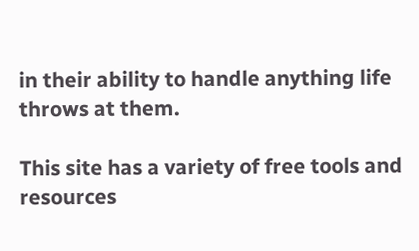in their ability to handle anything life throws at them.

This site has a variety of free tools and resources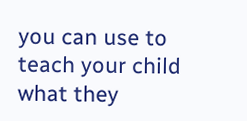you can use to teach your child what they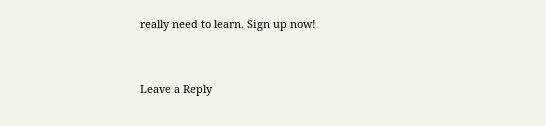really need to learn. Sign up now!


Leave a Reply